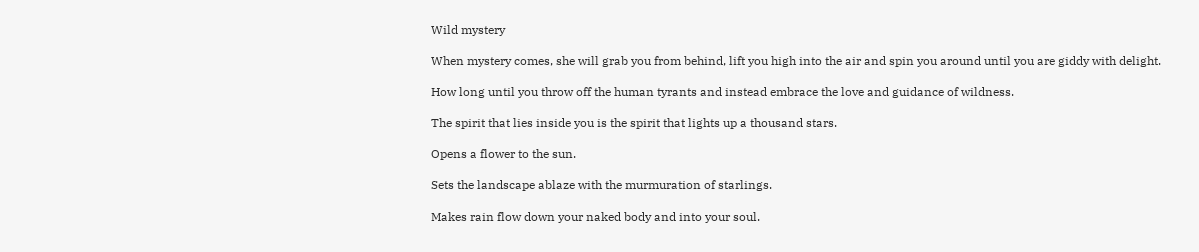Wild mystery

When mystery comes, she will grab you from behind, lift you high into the air and spin you around until you are giddy with delight.

How long until you throw off the human tyrants and instead embrace the love and guidance of wildness.

The spirit that lies inside you is the spirit that lights up a thousand stars.

Opens a flower to the sun.

Sets the landscape ablaze with the murmuration of starlings.

Makes rain flow down your naked body and into your soul.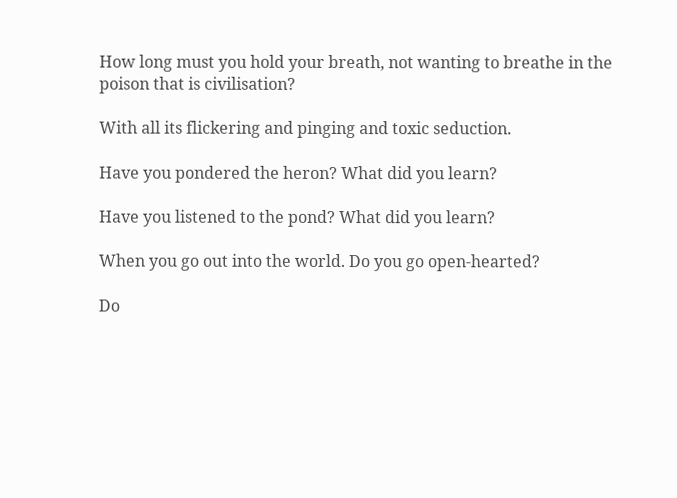How long must you hold your breath, not wanting to breathe in the poison that is civilisation?

With all its flickering and pinging and toxic seduction.

Have you pondered the heron? What did you learn?

Have you listened to the pond? What did you learn?

When you go out into the world. Do you go open-hearted?

Do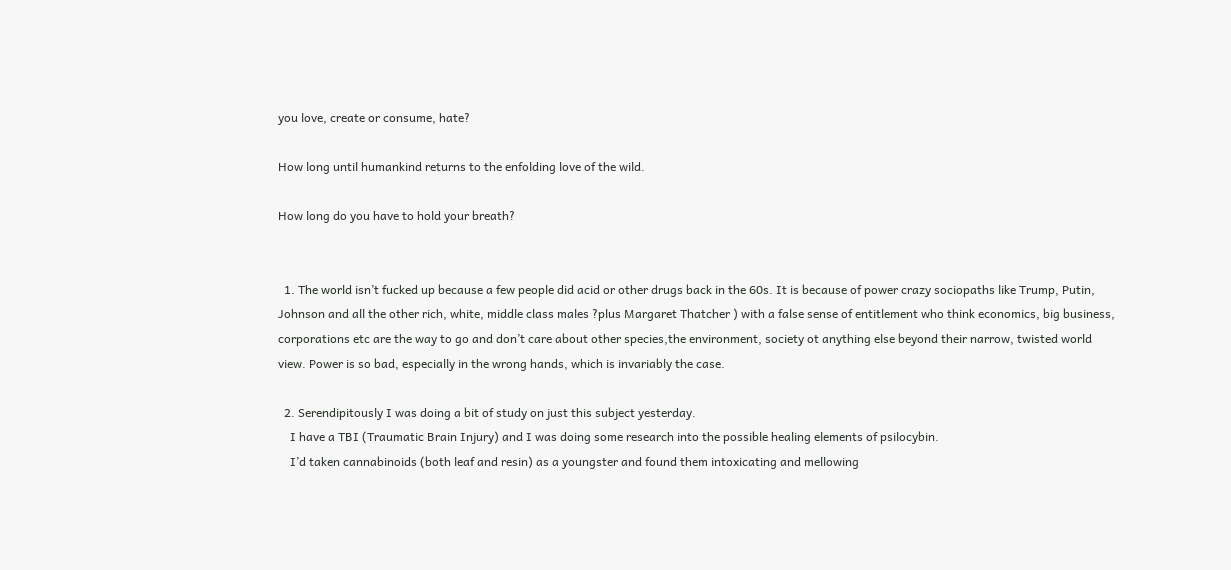you love, create or consume, hate?

How long until humankind returns to the enfolding love of the wild.

How long do you have to hold your breath?


  1. The world isn’t fucked up because a few people did acid or other drugs back in the 60s. It is because of power crazy sociopaths like Trump, Putin, Johnson and all the other rich, white, middle class males ?plus Margaret Thatcher ) with a false sense of entitlement who think economics, big business, corporations etc are the way to go and don’t care about other species,the environment, society ot anything else beyond their narrow, twisted world view. Power is so bad, especially in the wrong hands, which is invariably the case.

  2. Serendipitously I was doing a bit of study on just this subject yesterday.
    I have a TBI (Traumatic Brain Injury) and I was doing some research into the possible healing elements of psilocybin.
    I’d taken cannabinoids (both leaf and resin) as a youngster and found them intoxicating and mellowing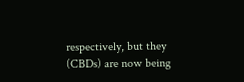respectively, but they (CBDs) are now being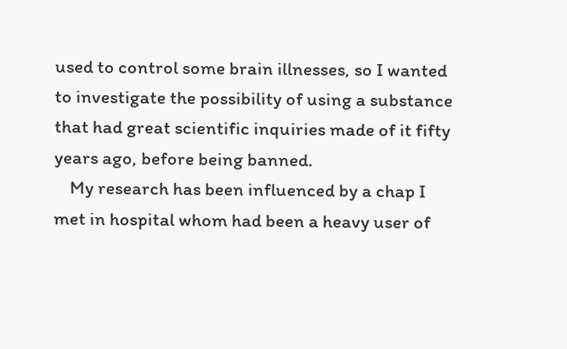used to control some brain illnesses, so I wanted to investigate the possibility of using a substance that had great scientific inquiries made of it fifty years ago, before being banned.
    My research has been influenced by a chap I met in hospital whom had been a heavy user of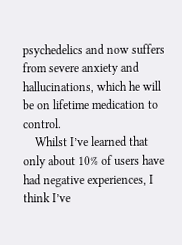psychedelics and now suffers from severe anxiety and hallucinations, which he will be on lifetime medication to control.
    Whilst I’ve learned that only about 10% of users have had negative experiences, I think I’ve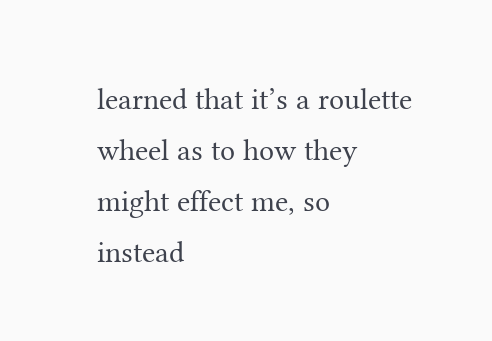learned that it’s a roulette wheel as to how they might effect me, so instead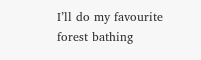I’ll do my favourite forest bathing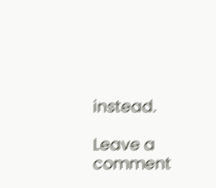instead.

Leave a comment